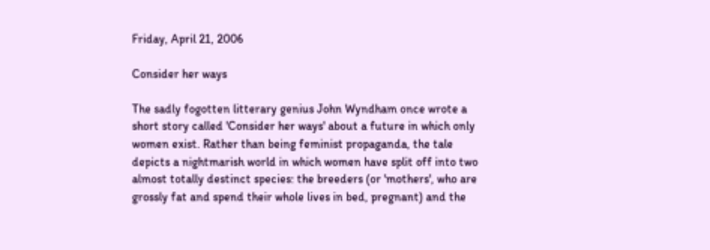Friday, April 21, 2006

Consider her ways

The sadly fogotten litterary genius John Wyndham once wrote a short story called 'Consider her ways' about a future in which only women exist. Rather than being feminist propaganda, the tale depicts a nightmarish world in which women have split off into two almost totally destinct species: the breeders (or 'mothers', who are grossly fat and spend their whole lives in bed, pregnant) and the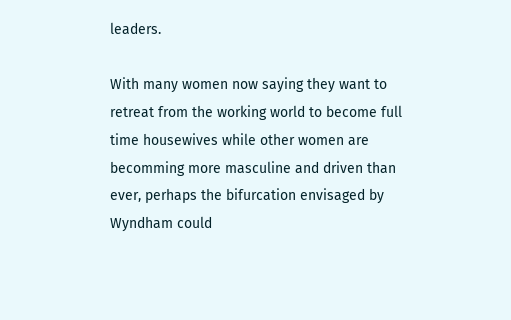leaders.

With many women now saying they want to retreat from the working world to become full time housewives while other women are becomming more masculine and driven than ever, perhaps the bifurcation envisaged by Wyndham could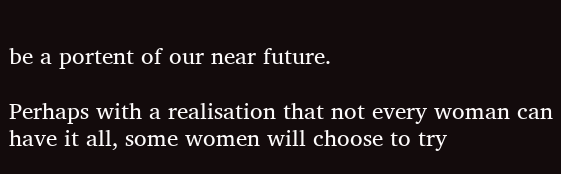be a portent of our near future.

Perhaps with a realisation that not every woman can have it all, some women will choose to try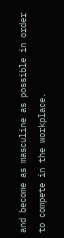and become as masculine as possible in order to compete in the workplace.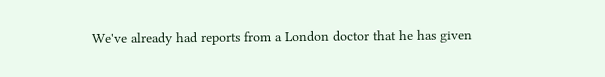We've already had reports from a London doctor that he has given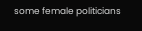some female politicians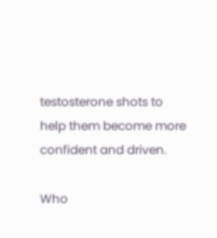testosterone shots to help them become more confident and driven.

Who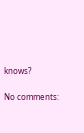knows?

No comments: